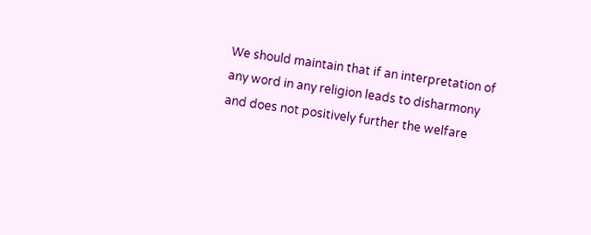We should maintain that if an interpretation of any word in any religion leads to disharmony and does not positively further the welfare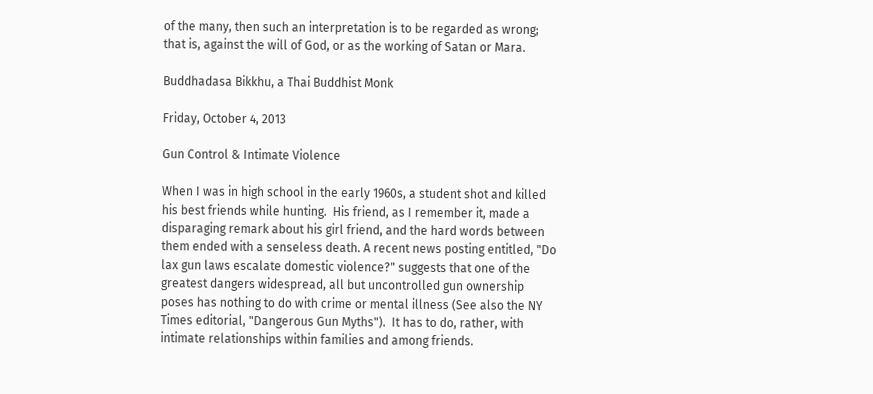of the many, then such an interpretation is to be regarded as wrong; that is, against the will of God, or as the working of Satan or Mara.

Buddhadasa Bikkhu, a Thai Buddhist Monk

Friday, October 4, 2013

Gun Control & Intimate Violence

When I was in high school in the early 1960s, a student shot and killed his best friends while hunting.  His friend, as I remember it, made a disparaging remark about his girl friend, and the hard words between them ended with a senseless death. A recent news posting entitled, "Do lax gun laws escalate domestic violence?" suggests that one of the greatest dangers widespread, all but uncontrolled gun ownership poses has nothing to do with crime or mental illness (See also the NY Times editorial, "Dangerous Gun Myths").  It has to do, rather, with intimate relationships within families and among friends.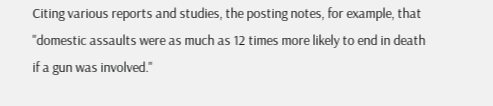Citing various reports and studies, the posting notes, for example, that "domestic assaults were as much as 12 times more likely to end in death if a gun was involved."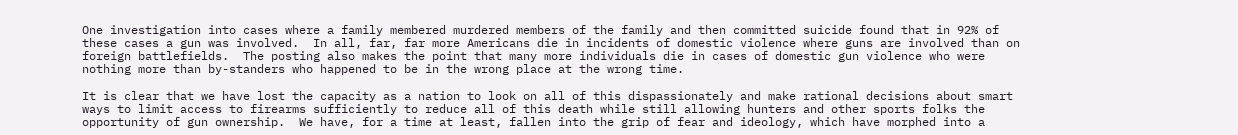One investigation into cases where a family membered murdered members of the family and then committed suicide found that in 92% of these cases a gun was involved.  In all, far, far more Americans die in incidents of domestic violence where guns are involved than on foreign battlefields.  The posting also makes the point that many more individuals die in cases of domestic gun violence who were nothing more than by-standers who happened to be in the wrong place at the wrong time.

It is clear that we have lost the capacity as a nation to look on all of this dispassionately and make rational decisions about smart ways to limit access to firearms sufficiently to reduce all of this death while still allowing hunters and other sports folks the opportunity of gun ownership.  We have, for a time at least, fallen into the grip of fear and ideology, which have morphed into a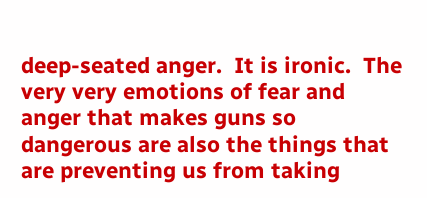deep-seated anger.  It is ironic.  The very very emotions of fear and anger that makes guns so dangerous are also the things that are preventing us from taking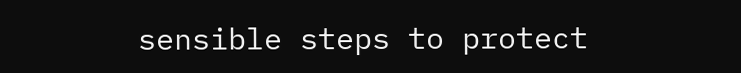sensible steps to protect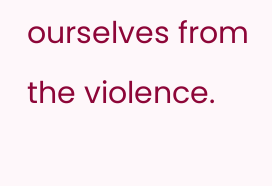ourselves from the violence.